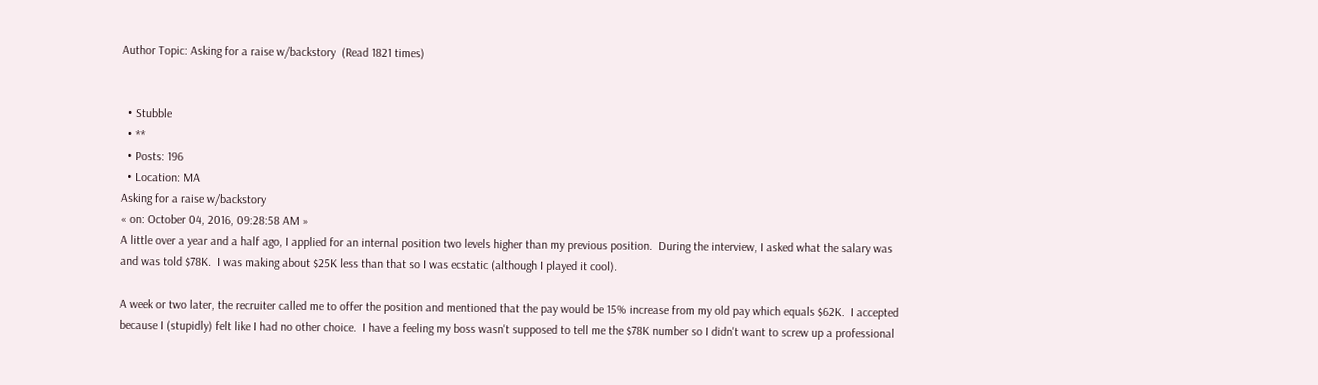Author Topic: Asking for a raise w/backstory  (Read 1821 times)


  • Stubble
  • **
  • Posts: 196
  • Location: MA
Asking for a raise w/backstory
« on: October 04, 2016, 09:28:58 AM »
A little over a year and a half ago, I applied for an internal position two levels higher than my previous position.  During the interview, I asked what the salary was and was told $78K.  I was making about $25K less than that so I was ecstatic (although I played it cool).

A week or two later, the recruiter called me to offer the position and mentioned that the pay would be 15% increase from my old pay which equals $62K.  I accepted because I (stupidly) felt like I had no other choice.  I have a feeling my boss wasn't supposed to tell me the $78K number so I didn't want to screw up a professional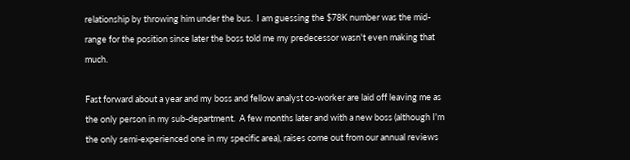relationship by throwing him under the bus.  I am guessing the $78K number was the mid-range for the position since later the boss told me my predecessor wasn't even making that much.

Fast forward about a year and my boss and fellow analyst co-worker are laid off leaving me as the only person in my sub-department.  A few months later and with a new boss (although I'm the only semi-experienced one in my specific area), raises come out from our annual reviews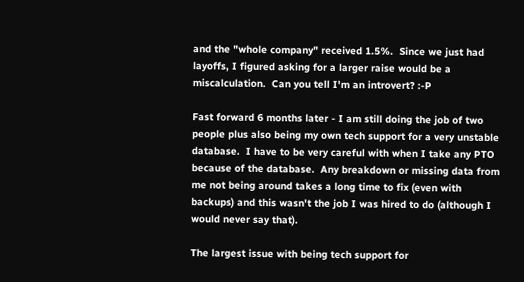and the "whole company" received 1.5%.  Since we just had layoffs, I figured asking for a larger raise would be a miscalculation.  Can you tell I'm an introvert? :-P

Fast forward 6 months later - I am still doing the job of two people plus also being my own tech support for a very unstable database.  I have to be very careful with when I take any PTO because of the database.  Any breakdown or missing data from me not being around takes a long time to fix (even with backups) and this wasn't the job I was hired to do (although I would never say that).

The largest issue with being tech support for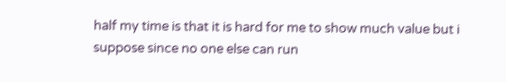half my time is that it is hard for me to show much value but i suppose since no one else can run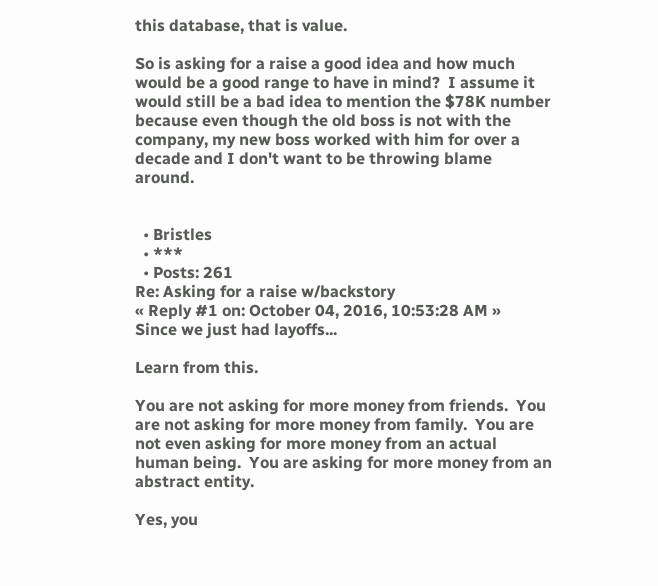this database, that is value.

So is asking for a raise a good idea and how much would be a good range to have in mind?  I assume it would still be a bad idea to mention the $78K number because even though the old boss is not with the company, my new boss worked with him for over a decade and I don't want to be throwing blame around.


  • Bristles
  • ***
  • Posts: 261
Re: Asking for a raise w/backstory
« Reply #1 on: October 04, 2016, 10:53:28 AM »
Since we just had layoffs...

Learn from this.

You are not asking for more money from friends.  You are not asking for more money from family.  You are not even asking for more money from an actual human being.  You are asking for more money from an abstract entity.

Yes, you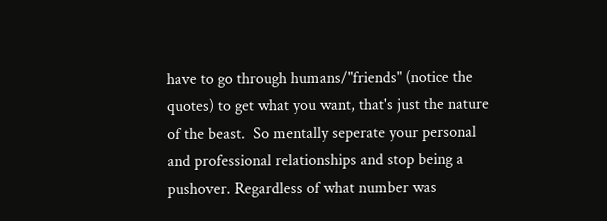have to go through humans/"friends" (notice the quotes) to get what you want, that's just the nature of the beast.  So mentally seperate your personal and professional relationships and stop being a pushover. Regardless of what number was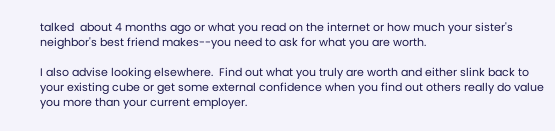talked  about 4 months ago or what you read on the internet or how much your sister's neighbor's best friend makes--you need to ask for what you are worth.

I also advise looking elsewhere.  Find out what you truly are worth and either slink back to your existing cube or get some external confidence when you find out others really do value you more than your current employer.